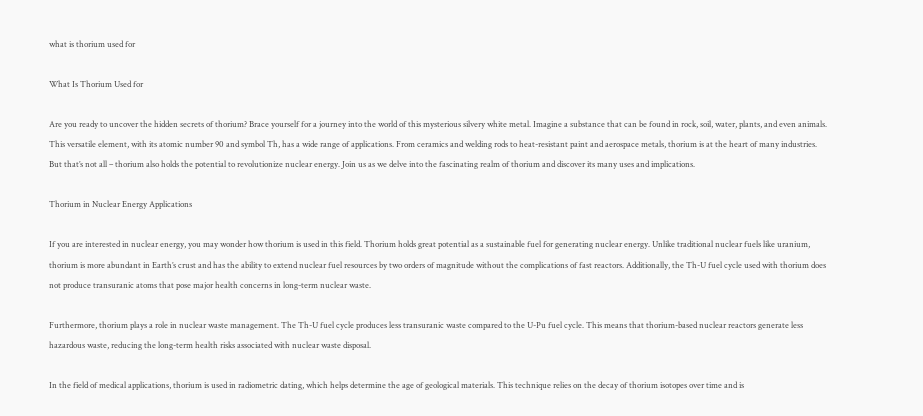what is thorium used for

What Is Thorium Used for

Are you ready to uncover the hidden secrets of thorium? Brace yourself for a journey into the world of this mysterious silvery white metal. Imagine a substance that can be found in rock, soil, water, plants, and even animals. This versatile element, with its atomic number 90 and symbol Th, has a wide range of applications. From ceramics and welding rods to heat-resistant paint and aerospace metals, thorium is at the heart of many industries. But that’s not all – thorium also holds the potential to revolutionize nuclear energy. Join us as we delve into the fascinating realm of thorium and discover its many uses and implications.

Thorium in Nuclear Energy Applications

If you are interested in nuclear energy, you may wonder how thorium is used in this field. Thorium holds great potential as a sustainable fuel for generating nuclear energy. Unlike traditional nuclear fuels like uranium, thorium is more abundant in Earth’s crust and has the ability to extend nuclear fuel resources by two orders of magnitude without the complications of fast reactors. Additionally, the Th-U fuel cycle used with thorium does not produce transuranic atoms that pose major health concerns in long-term nuclear waste.

Furthermore, thorium plays a role in nuclear waste management. The Th-U fuel cycle produces less transuranic waste compared to the U-Pu fuel cycle. This means that thorium-based nuclear reactors generate less hazardous waste, reducing the long-term health risks associated with nuclear waste disposal.

In the field of medical applications, thorium is used in radiometric dating, which helps determine the age of geological materials. This technique relies on the decay of thorium isotopes over time and is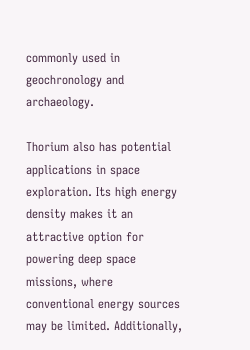commonly used in geochronology and archaeology.

Thorium also has potential applications in space exploration. Its high energy density makes it an attractive option for powering deep space missions, where conventional energy sources may be limited. Additionally,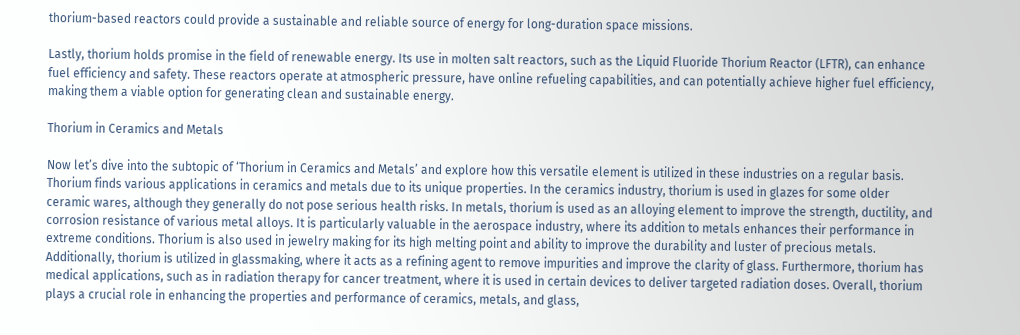thorium-based reactors could provide a sustainable and reliable source of energy for long-duration space missions.

Lastly, thorium holds promise in the field of renewable energy. Its use in molten salt reactors, such as the Liquid Fluoride Thorium Reactor (LFTR), can enhance fuel efficiency and safety. These reactors operate at atmospheric pressure, have online refueling capabilities, and can potentially achieve higher fuel efficiency, making them a viable option for generating clean and sustainable energy.

Thorium in Ceramics and Metals

Now let’s dive into the subtopic of ‘Thorium in Ceramics and Metals’ and explore how this versatile element is utilized in these industries on a regular basis. Thorium finds various applications in ceramics and metals due to its unique properties. In the ceramics industry, thorium is used in glazes for some older ceramic wares, although they generally do not pose serious health risks. In metals, thorium is used as an alloying element to improve the strength, ductility, and corrosion resistance of various metal alloys. It is particularly valuable in the aerospace industry, where its addition to metals enhances their performance in extreme conditions. Thorium is also used in jewelry making for its high melting point and ability to improve the durability and luster of precious metals. Additionally, thorium is utilized in glassmaking, where it acts as a refining agent to remove impurities and improve the clarity of glass. Furthermore, thorium has medical applications, such as in radiation therapy for cancer treatment, where it is used in certain devices to deliver targeted radiation doses. Overall, thorium plays a crucial role in enhancing the properties and performance of ceramics, metals, and glass,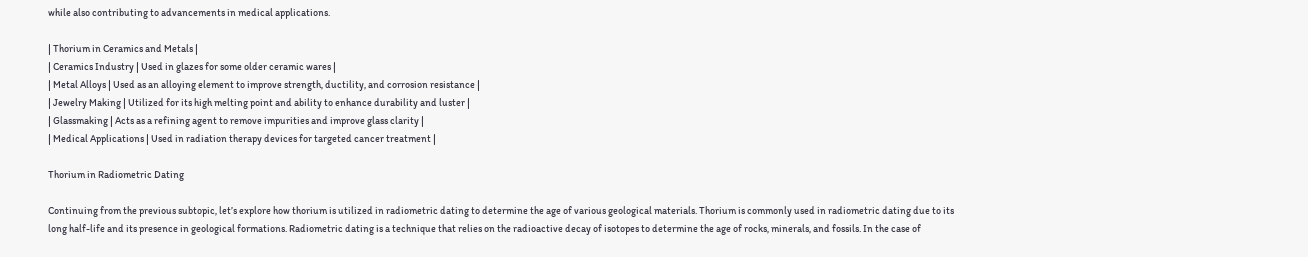while also contributing to advancements in medical applications.

| Thorium in Ceramics and Metals |
| Ceramics Industry | Used in glazes for some older ceramic wares |
| Metal Alloys | Used as an alloying element to improve strength, ductility, and corrosion resistance |
| Jewelry Making | Utilized for its high melting point and ability to enhance durability and luster |
| Glassmaking | Acts as a refining agent to remove impurities and improve glass clarity |
| Medical Applications | Used in radiation therapy devices for targeted cancer treatment |

Thorium in Radiometric Dating

Continuing from the previous subtopic, let’s explore how thorium is utilized in radiometric dating to determine the age of various geological materials. Thorium is commonly used in radiometric dating due to its long half-life and its presence in geological formations. Radiometric dating is a technique that relies on the radioactive decay of isotopes to determine the age of rocks, minerals, and fossils. In the case of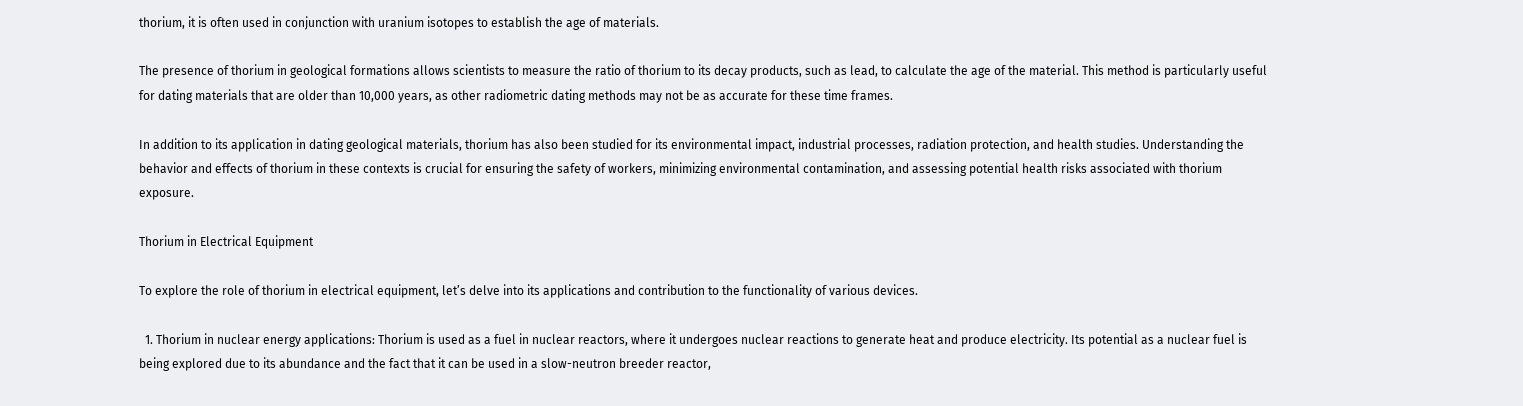thorium, it is often used in conjunction with uranium isotopes to establish the age of materials.

The presence of thorium in geological formations allows scientists to measure the ratio of thorium to its decay products, such as lead, to calculate the age of the material. This method is particularly useful for dating materials that are older than 10,000 years, as other radiometric dating methods may not be as accurate for these time frames.

In addition to its application in dating geological materials, thorium has also been studied for its environmental impact, industrial processes, radiation protection, and health studies. Understanding the behavior and effects of thorium in these contexts is crucial for ensuring the safety of workers, minimizing environmental contamination, and assessing potential health risks associated with thorium exposure.

Thorium in Electrical Equipment

To explore the role of thorium in electrical equipment, let’s delve into its applications and contribution to the functionality of various devices.

  1. Thorium in nuclear energy applications: Thorium is used as a fuel in nuclear reactors, where it undergoes nuclear reactions to generate heat and produce electricity. Its potential as a nuclear fuel is being explored due to its abundance and the fact that it can be used in a slow-neutron breeder reactor,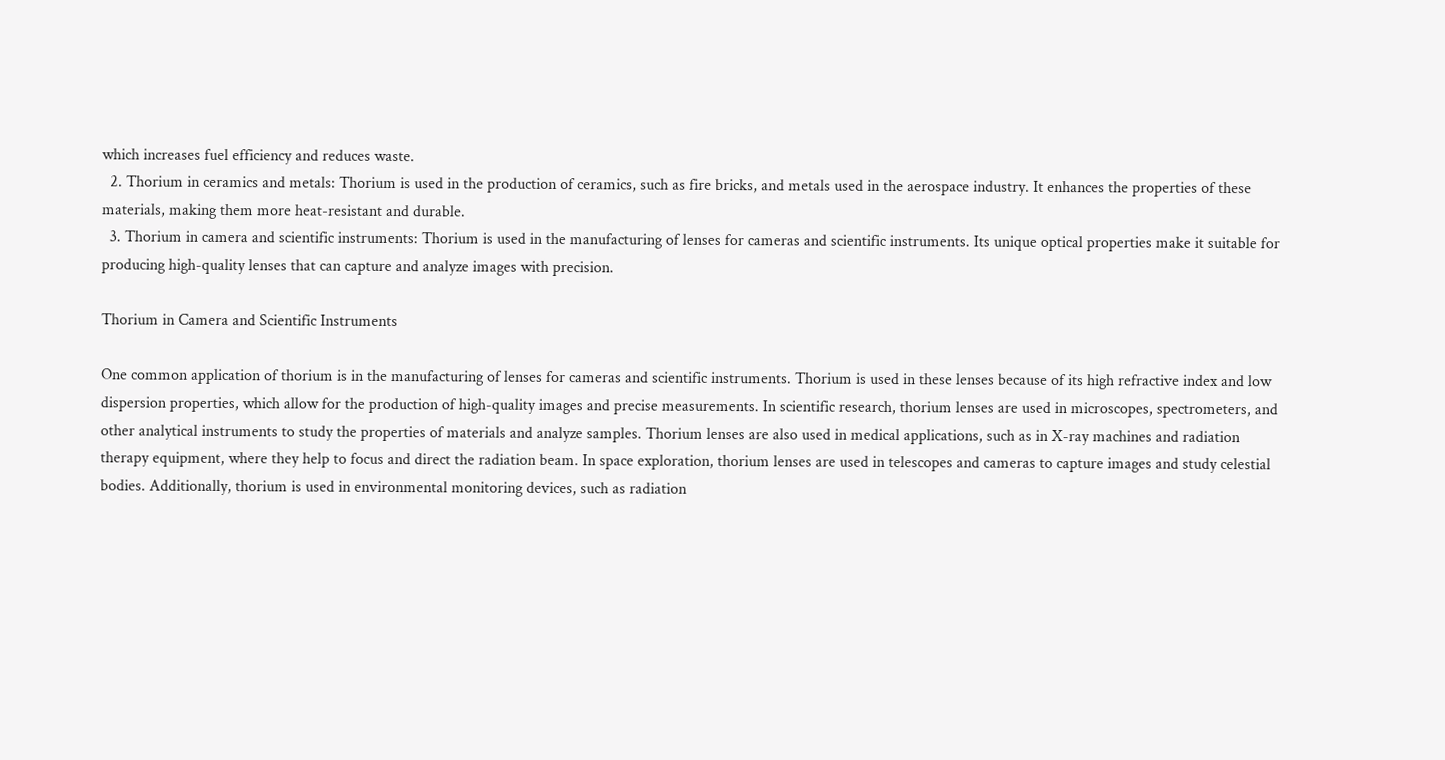which increases fuel efficiency and reduces waste.
  2. Thorium in ceramics and metals: Thorium is used in the production of ceramics, such as fire bricks, and metals used in the aerospace industry. It enhances the properties of these materials, making them more heat-resistant and durable.
  3. Thorium in camera and scientific instruments: Thorium is used in the manufacturing of lenses for cameras and scientific instruments. Its unique optical properties make it suitable for producing high-quality lenses that can capture and analyze images with precision.

Thorium in Camera and Scientific Instruments

One common application of thorium is in the manufacturing of lenses for cameras and scientific instruments. Thorium is used in these lenses because of its high refractive index and low dispersion properties, which allow for the production of high-quality images and precise measurements. In scientific research, thorium lenses are used in microscopes, spectrometers, and other analytical instruments to study the properties of materials and analyze samples. Thorium lenses are also used in medical applications, such as in X-ray machines and radiation therapy equipment, where they help to focus and direct the radiation beam. In space exploration, thorium lenses are used in telescopes and cameras to capture images and study celestial bodies. Additionally, thorium is used in environmental monitoring devices, such as radiation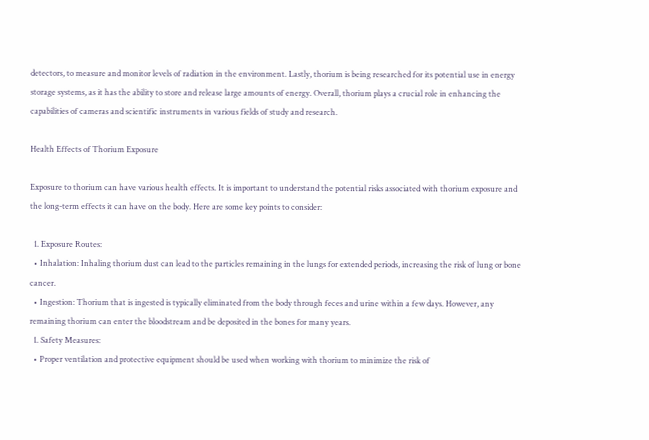detectors, to measure and monitor levels of radiation in the environment. Lastly, thorium is being researched for its potential use in energy storage systems, as it has the ability to store and release large amounts of energy. Overall, thorium plays a crucial role in enhancing the capabilities of cameras and scientific instruments in various fields of study and research.

Health Effects of Thorium Exposure

Exposure to thorium can have various health effects. It is important to understand the potential risks associated with thorium exposure and the long-term effects it can have on the body. Here are some key points to consider:

  1. Exposure Routes:
  • Inhalation: Inhaling thorium dust can lead to the particles remaining in the lungs for extended periods, increasing the risk of lung or bone cancer.
  • Ingestion: Thorium that is ingested is typically eliminated from the body through feces and urine within a few days. However, any remaining thorium can enter the bloodstream and be deposited in the bones for many years.
  1. Safety Measures:
  • Proper ventilation and protective equipment should be used when working with thorium to minimize the risk of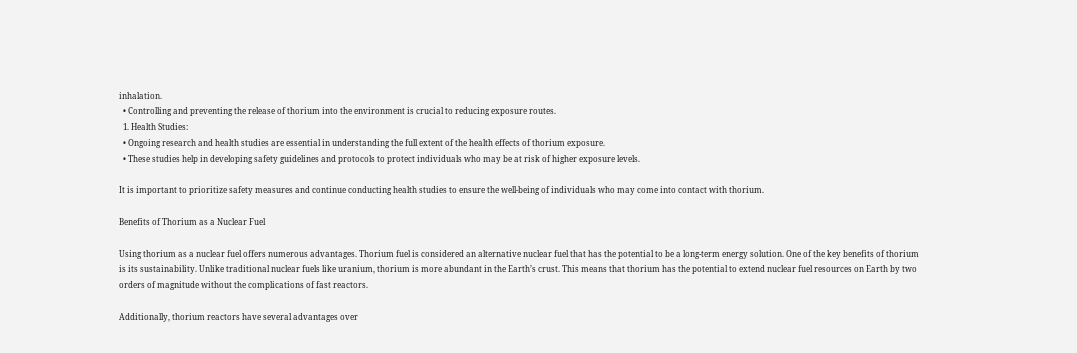inhalation.
  • Controlling and preventing the release of thorium into the environment is crucial to reducing exposure routes.
  1. Health Studies:
  • Ongoing research and health studies are essential in understanding the full extent of the health effects of thorium exposure.
  • These studies help in developing safety guidelines and protocols to protect individuals who may be at risk of higher exposure levels.

It is important to prioritize safety measures and continue conducting health studies to ensure the well-being of individuals who may come into contact with thorium.

Benefits of Thorium as a Nuclear Fuel

Using thorium as a nuclear fuel offers numerous advantages. Thorium fuel is considered an alternative nuclear fuel that has the potential to be a long-term energy solution. One of the key benefits of thorium is its sustainability. Unlike traditional nuclear fuels like uranium, thorium is more abundant in the Earth’s crust. This means that thorium has the potential to extend nuclear fuel resources on Earth by two orders of magnitude without the complications of fast reactors.

Additionally, thorium reactors have several advantages over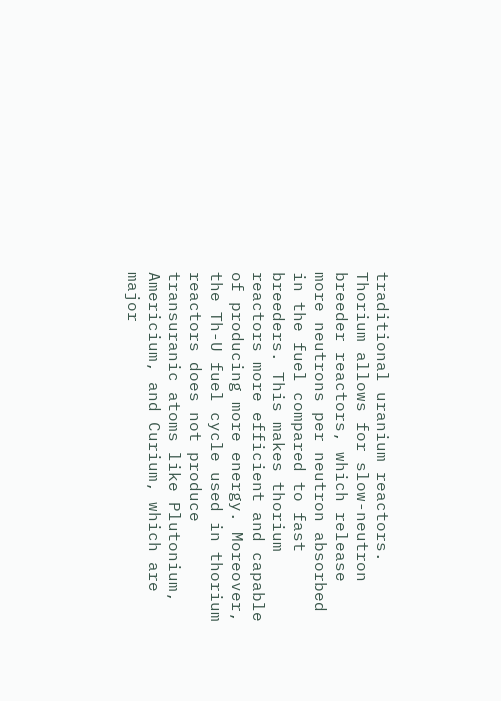traditional uranium reactors. Thorium allows for slow-neutron breeder reactors, which release more neutrons per neutron absorbed in the fuel compared to fast breeders. This makes thorium reactors more efficient and capable of producing more energy. Moreover, the Th-U fuel cycle used in thorium reactors does not produce transuranic atoms like Plutonium, Americium, and Curium, which are major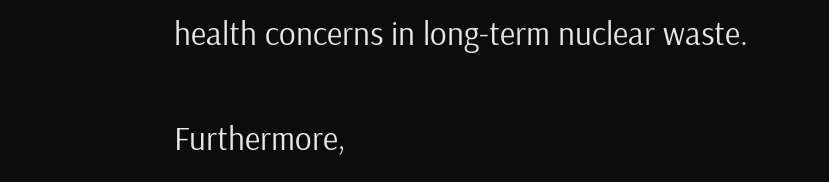health concerns in long-term nuclear waste.

Furthermore,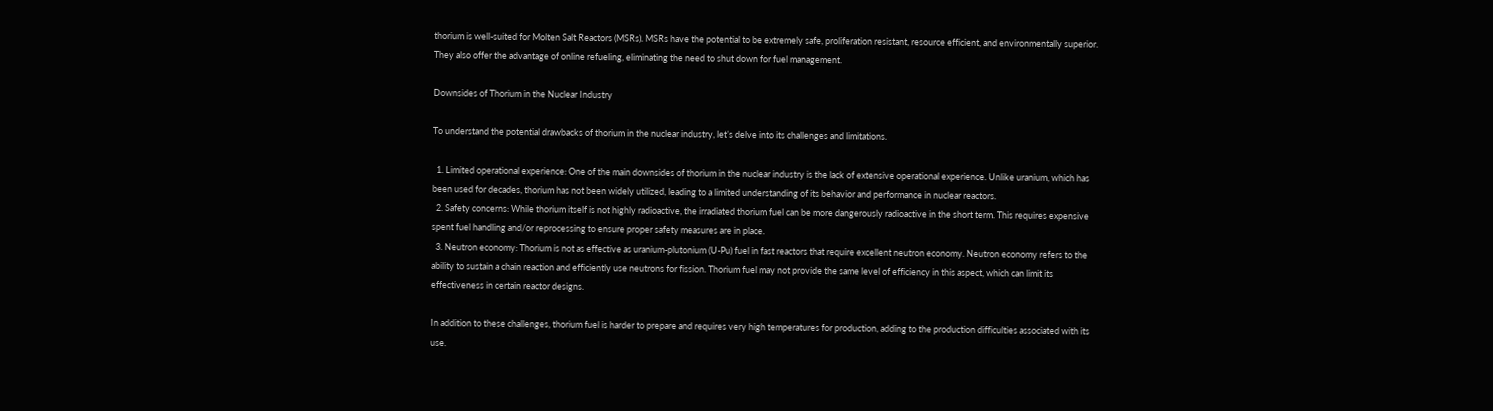thorium is well-suited for Molten Salt Reactors (MSRs). MSRs have the potential to be extremely safe, proliferation resistant, resource efficient, and environmentally superior. They also offer the advantage of online refueling, eliminating the need to shut down for fuel management.

Downsides of Thorium in the Nuclear Industry

To understand the potential drawbacks of thorium in the nuclear industry, let’s delve into its challenges and limitations.

  1. Limited operational experience: One of the main downsides of thorium in the nuclear industry is the lack of extensive operational experience. Unlike uranium, which has been used for decades, thorium has not been widely utilized, leading to a limited understanding of its behavior and performance in nuclear reactors.
  2. Safety concerns: While thorium itself is not highly radioactive, the irradiated thorium fuel can be more dangerously radioactive in the short term. This requires expensive spent fuel handling and/or reprocessing to ensure proper safety measures are in place.
  3. Neutron economy: Thorium is not as effective as uranium-plutonium (U-Pu) fuel in fast reactors that require excellent neutron economy. Neutron economy refers to the ability to sustain a chain reaction and efficiently use neutrons for fission. Thorium fuel may not provide the same level of efficiency in this aspect, which can limit its effectiveness in certain reactor designs.

In addition to these challenges, thorium fuel is harder to prepare and requires very high temperatures for production, adding to the production difficulties associated with its use.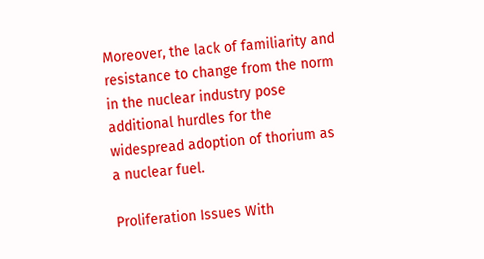Moreover, the lack of familiarity and resistance to change from the norm in the nuclear industry pose additional hurdles for the widespread adoption of thorium as a nuclear fuel.

Proliferation Issues With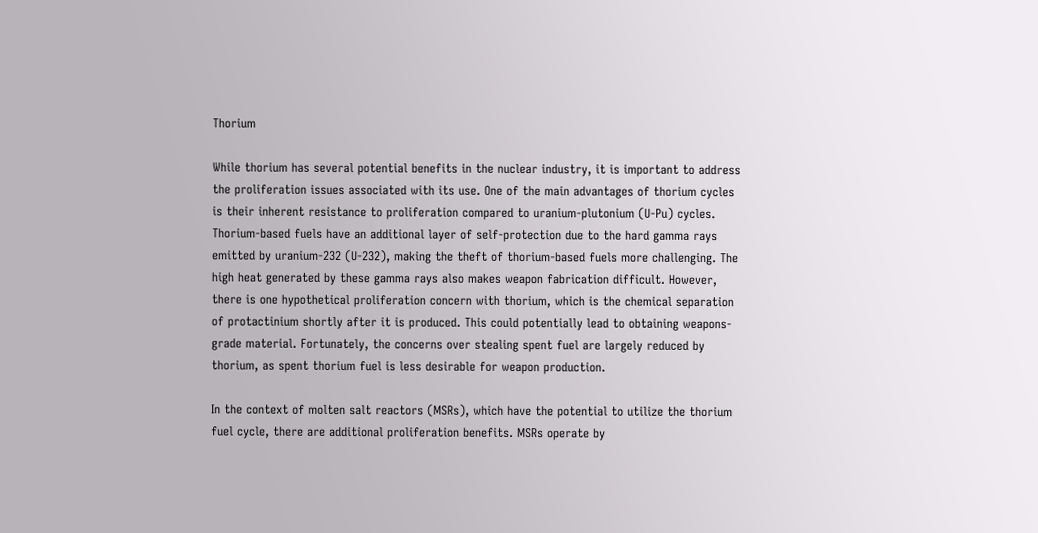Thorium

While thorium has several potential benefits in the nuclear industry, it is important to address the proliferation issues associated with its use. One of the main advantages of thorium cycles is their inherent resistance to proliferation compared to uranium-plutonium (U-Pu) cycles. Thorium-based fuels have an additional layer of self-protection due to the hard gamma rays emitted by uranium-232 (U-232), making the theft of thorium-based fuels more challenging. The high heat generated by these gamma rays also makes weapon fabrication difficult. However, there is one hypothetical proliferation concern with thorium, which is the chemical separation of protactinium shortly after it is produced. This could potentially lead to obtaining weapons-grade material. Fortunately, the concerns over stealing spent fuel are largely reduced by thorium, as spent thorium fuel is less desirable for weapon production.

In the context of molten salt reactors (MSRs), which have the potential to utilize the thorium fuel cycle, there are additional proliferation benefits. MSRs operate by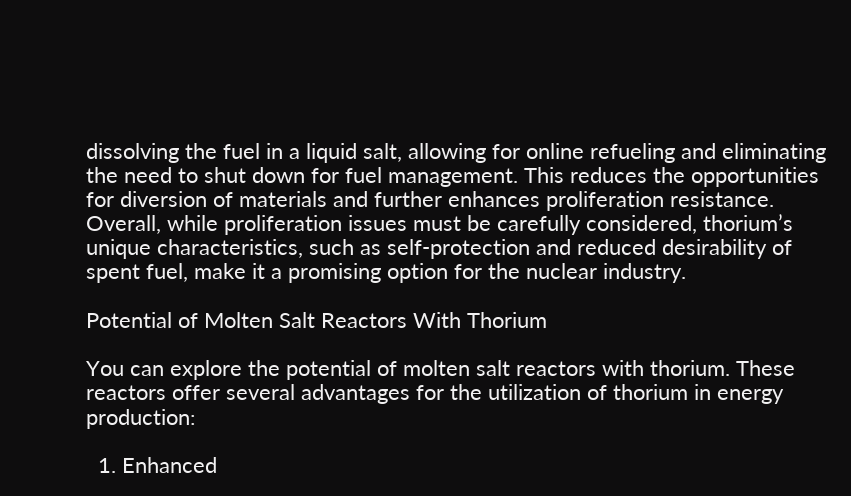dissolving the fuel in a liquid salt, allowing for online refueling and eliminating the need to shut down for fuel management. This reduces the opportunities for diversion of materials and further enhances proliferation resistance. Overall, while proliferation issues must be carefully considered, thorium’s unique characteristics, such as self-protection and reduced desirability of spent fuel, make it a promising option for the nuclear industry.

Potential of Molten Salt Reactors With Thorium

You can explore the potential of molten salt reactors with thorium. These reactors offer several advantages for the utilization of thorium in energy production:

  1. Enhanced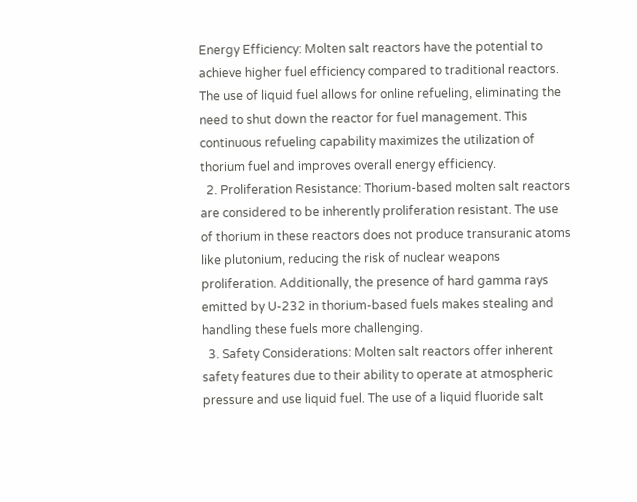Energy Efficiency: Molten salt reactors have the potential to achieve higher fuel efficiency compared to traditional reactors. The use of liquid fuel allows for online refueling, eliminating the need to shut down the reactor for fuel management. This continuous refueling capability maximizes the utilization of thorium fuel and improves overall energy efficiency.
  2. Proliferation Resistance: Thorium-based molten salt reactors are considered to be inherently proliferation resistant. The use of thorium in these reactors does not produce transuranic atoms like plutonium, reducing the risk of nuclear weapons proliferation. Additionally, the presence of hard gamma rays emitted by U-232 in thorium-based fuels makes stealing and handling these fuels more challenging.
  3. Safety Considerations: Molten salt reactors offer inherent safety features due to their ability to operate at atmospheric pressure and use liquid fuel. The use of a liquid fluoride salt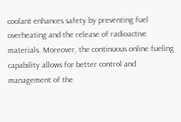coolant enhances safety by preventing fuel overheating and the release of radioactive materials. Moreover, the continuous online fueling capability allows for better control and management of the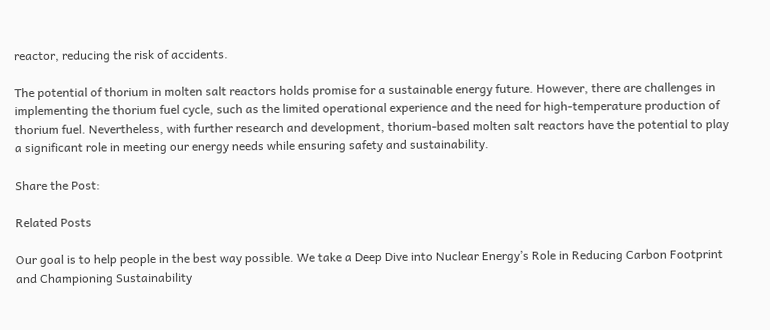reactor, reducing the risk of accidents.

The potential of thorium in molten salt reactors holds promise for a sustainable energy future. However, there are challenges in implementing the thorium fuel cycle, such as the limited operational experience and the need for high-temperature production of thorium fuel. Nevertheless, with further research and development, thorium-based molten salt reactors have the potential to play a significant role in meeting our energy needs while ensuring safety and sustainability.

Share the Post:

Related Posts

Our goal is to help people in the best way possible. We take a Deep Dive into Nuclear Energy’s Role in Reducing Carbon Footprint and Championing Sustainability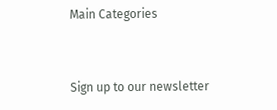Main Categories


Sign up to our newsletter